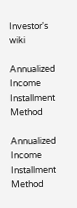Investor's wiki

Annualized Income Installment Method

Annualized Income Installment Method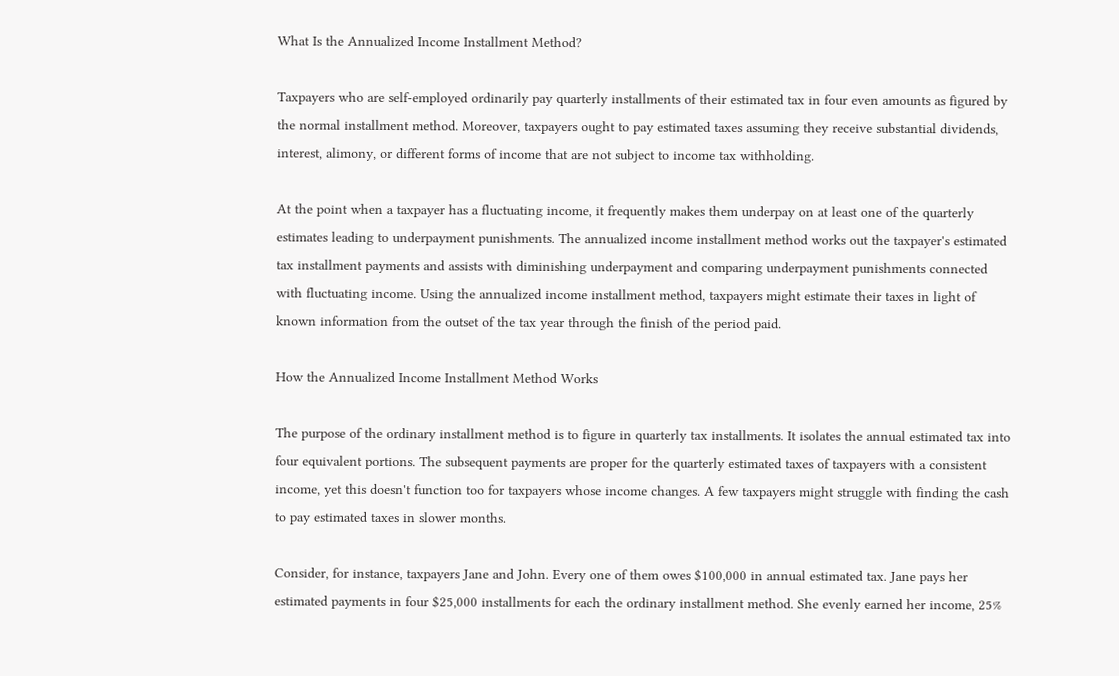What Is the Annualized Income Installment Method?

Taxpayers who are self-employed ordinarily pay quarterly installments of their estimated tax in four even amounts as figured by the normal installment method. Moreover, taxpayers ought to pay estimated taxes assuming they receive substantial dividends, interest, alimony, or different forms of income that are not subject to income tax withholding.

At the point when a taxpayer has a fluctuating income, it frequently makes them underpay on at least one of the quarterly estimates leading to underpayment punishments. The annualized income installment method works out the taxpayer's estimated tax installment payments and assists with diminishing underpayment and comparing underpayment punishments connected with fluctuating income. Using the annualized income installment method, taxpayers might estimate their taxes in light of known information from the outset of the tax year through the finish of the period paid.

How the Annualized Income Installment Method Works

The purpose of the ordinary installment method is to figure in quarterly tax installments. It isolates the annual estimated tax into four equivalent portions. The subsequent payments are proper for the quarterly estimated taxes of taxpayers with a consistent income, yet this doesn't function too for taxpayers whose income changes. A few taxpayers might struggle with finding the cash to pay estimated taxes in slower months.

Consider, for instance, taxpayers Jane and John. Every one of them owes $100,000 in annual estimated tax. Jane pays her estimated payments in four $25,000 installments for each the ordinary installment method. She evenly earned her income, 25%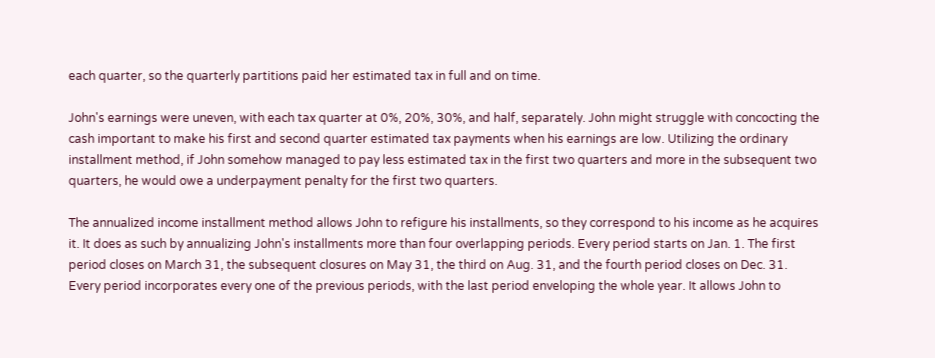each quarter, so the quarterly partitions paid her estimated tax in full and on time.

John's earnings were uneven, with each tax quarter at 0%, 20%, 30%, and half, separately. John might struggle with concocting the cash important to make his first and second quarter estimated tax payments when his earnings are low. Utilizing the ordinary installment method, if John somehow managed to pay less estimated tax in the first two quarters and more in the subsequent two quarters, he would owe a underpayment penalty for the first two quarters.

The annualized income installment method allows John to refigure his installments, so they correspond to his income as he acquires it. It does as such by annualizing John's installments more than four overlapping periods. Every period starts on Jan. 1. The first period closes on March 31, the subsequent closures on May 31, the third on Aug. 31, and the fourth period closes on Dec. 31. Every period incorporates every one of the previous periods, with the last period enveloping the whole year. It allows John to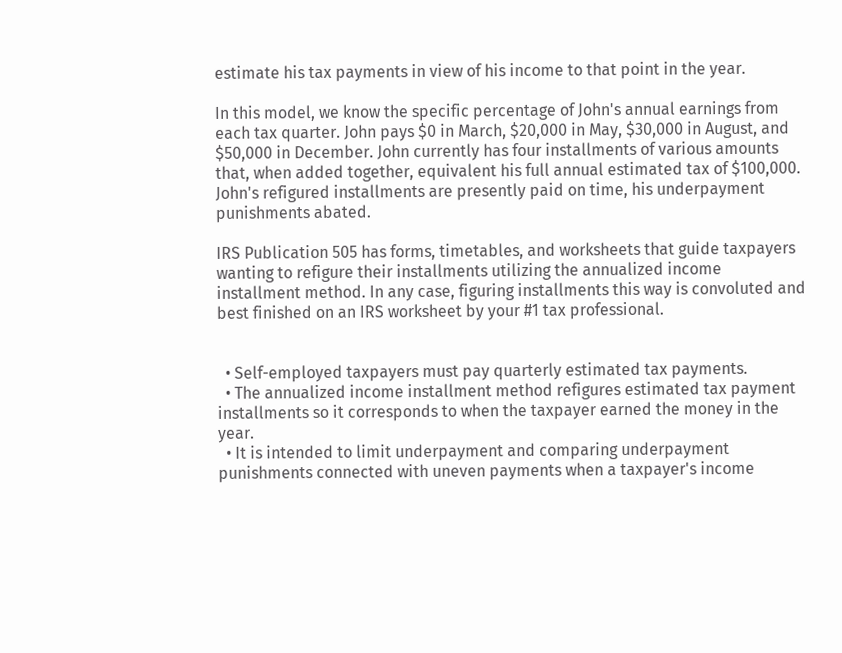estimate his tax payments in view of his income to that point in the year.

In this model, we know the specific percentage of John's annual earnings from each tax quarter. John pays $0 in March, $20,000 in May, $30,000 in August, and $50,000 in December. John currently has four installments of various amounts that, when added together, equivalent his full annual estimated tax of $100,000. John's refigured installments are presently paid on time, his underpayment punishments abated.

IRS Publication 505 has forms, timetables, and worksheets that guide taxpayers wanting to refigure their installments utilizing the annualized income installment method. In any case, figuring installments this way is convoluted and best finished on an IRS worksheet by your #1 tax professional.


  • Self-employed taxpayers must pay quarterly estimated tax payments.
  • The annualized income installment method refigures estimated tax payment installments so it corresponds to when the taxpayer earned the money in the year.
  • It is intended to limit underpayment and comparing underpayment punishments connected with uneven payments when a taxpayer's income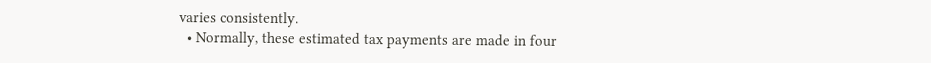varies consistently.
  • Normally, these estimated tax payments are made in four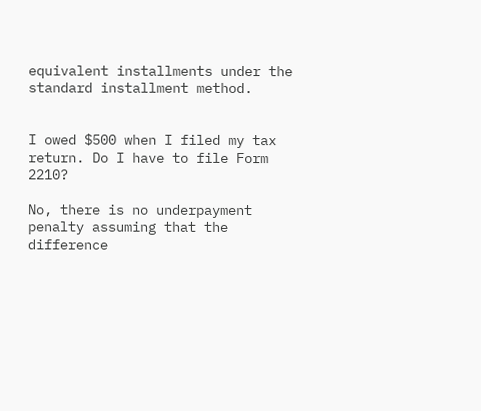equivalent installments under the standard installment method.


I owed $500 when I filed my tax return. Do I have to file Form 2210?

No, there is no underpayment penalty assuming that the difference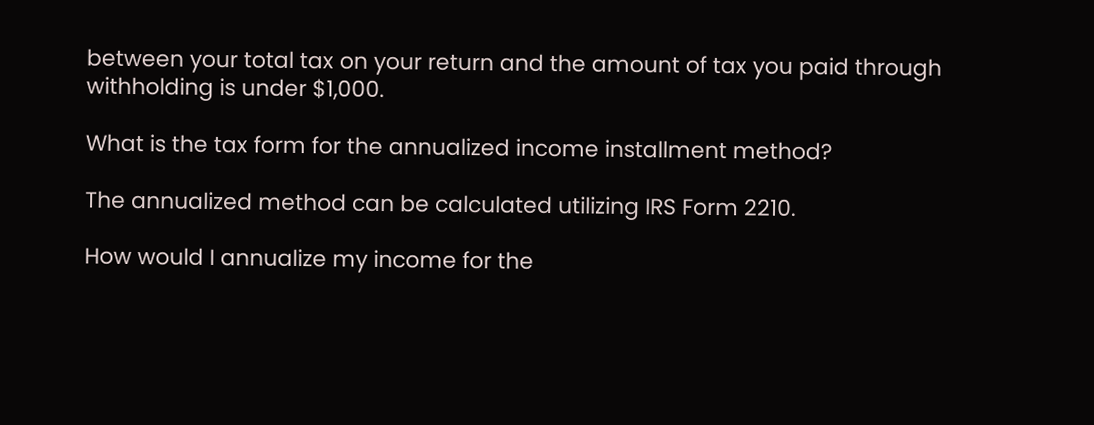between your total tax on your return and the amount of tax you paid through withholding is under $1,000.

What is the tax form for the annualized income installment method?

The annualized method can be calculated utilizing IRS Form 2210.

How would I annualize my income for the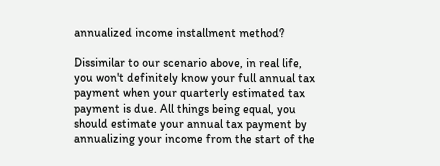annualized income installment method?

Dissimilar to our scenario above, in real life, you won't definitely know your full annual tax payment when your quarterly estimated tax payment is due. All things being equal, you should estimate your annual tax payment by annualizing your income from the start of the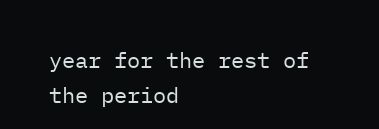year for the rest of the period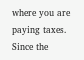where you are paying taxes. Since the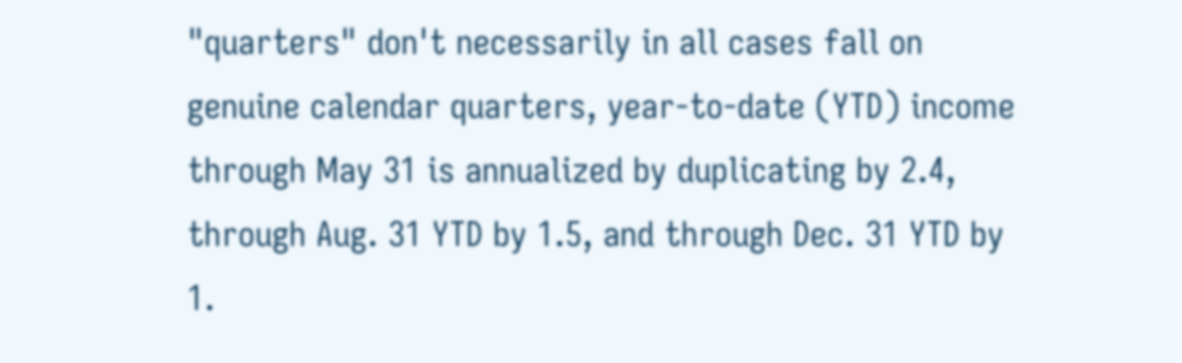"quarters" don't necessarily in all cases fall on genuine calendar quarters, year-to-date (YTD) income through May 31 is annualized by duplicating by 2.4, through Aug. 31 YTD by 1.5, and through Dec. 31 YTD by 1.